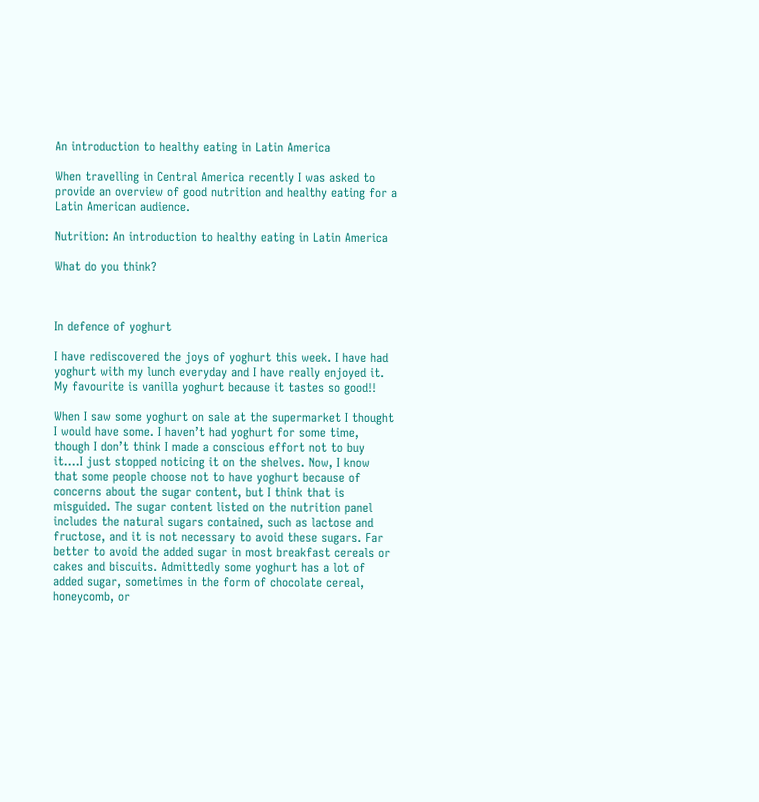An introduction to healthy eating in Latin America

When travelling in Central America recently I was asked to provide an overview of good nutrition and healthy eating for a Latin American audience.

Nutrition: An introduction to healthy eating in Latin America

What do you think?



In defence of yoghurt

I have rediscovered the joys of yoghurt this week. I have had yoghurt with my lunch everyday and I have really enjoyed it. My favourite is vanilla yoghurt because it tastes so good!!

When I saw some yoghurt on sale at the supermarket I thought I would have some. I haven’t had yoghurt for some time, though I don’t think I made a conscious effort not to buy it….I just stopped noticing it on the shelves. Now, I know that some people choose not to have yoghurt because of concerns about the sugar content, but I think that is misguided. The sugar content listed on the nutrition panel includes the natural sugars contained, such as lactose and fructose, and it is not necessary to avoid these sugars. Far better to avoid the added sugar in most breakfast cereals or cakes and biscuits. Admittedly some yoghurt has a lot of added sugar, sometimes in the form of chocolate cereal, honeycomb, or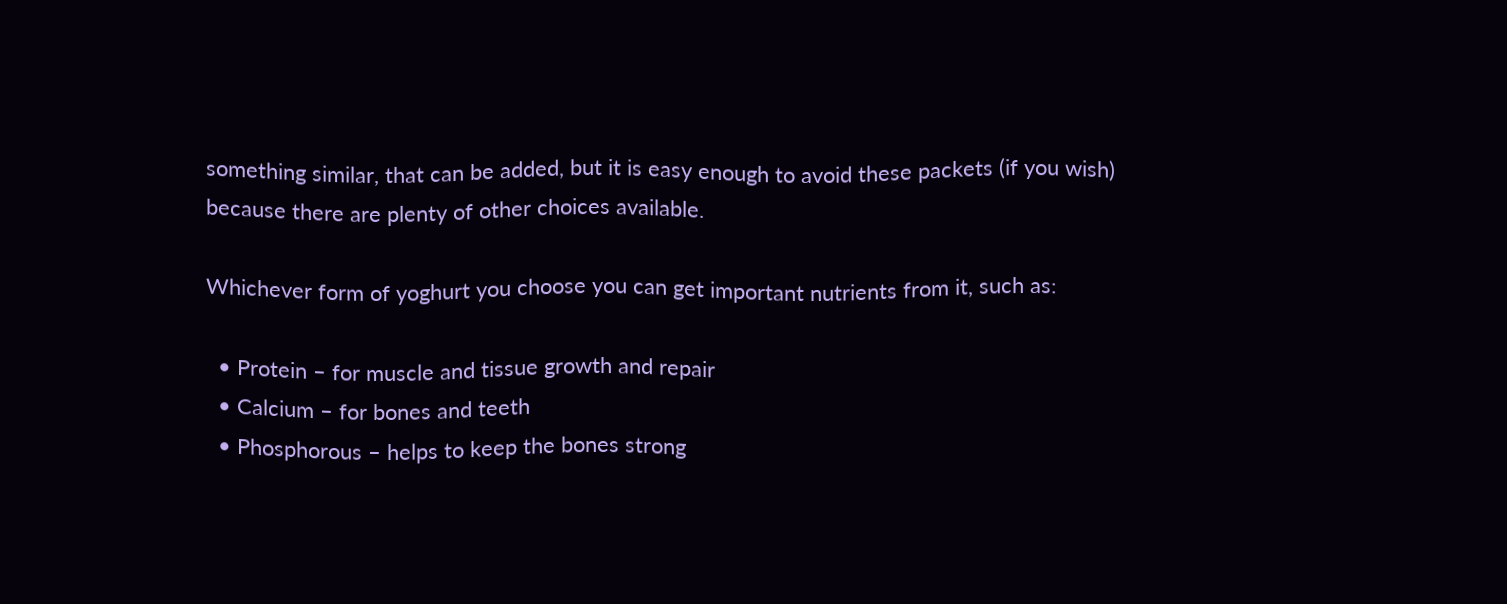something similar, that can be added, but it is easy enough to avoid these packets (if you wish) because there are plenty of other choices available.

Whichever form of yoghurt you choose you can get important nutrients from it, such as:

  • Protein – for muscle and tissue growth and repair
  • Calcium – for bones and teeth
  • Phosphorous – helps to keep the bones strong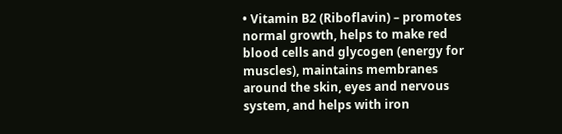• Vitamin B2 (Riboflavin) – promotes normal growth, helps to make red blood cells and glycogen (energy for muscles), maintains membranes around the skin, eyes and nervous system, and helps with iron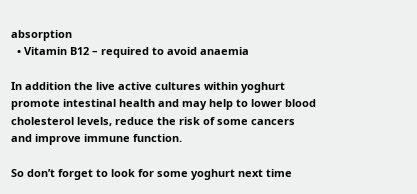absorption
  • Vitamin B12 – required to avoid anaemia

In addition the live active cultures within yoghurt promote intestinal health and may help to lower blood cholesterol levels, reduce the risk of some cancers and improve immune function.

So don’t forget to look for some yoghurt next time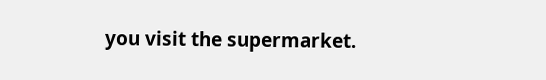you visit the supermarket.